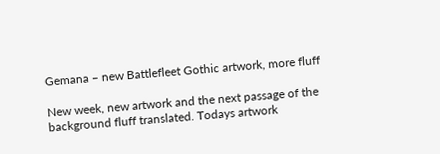Gemana – new Battlefleet Gothic artwork, more fluff

New week, new artwork and the next passage of the background fluff translated. Todays artwork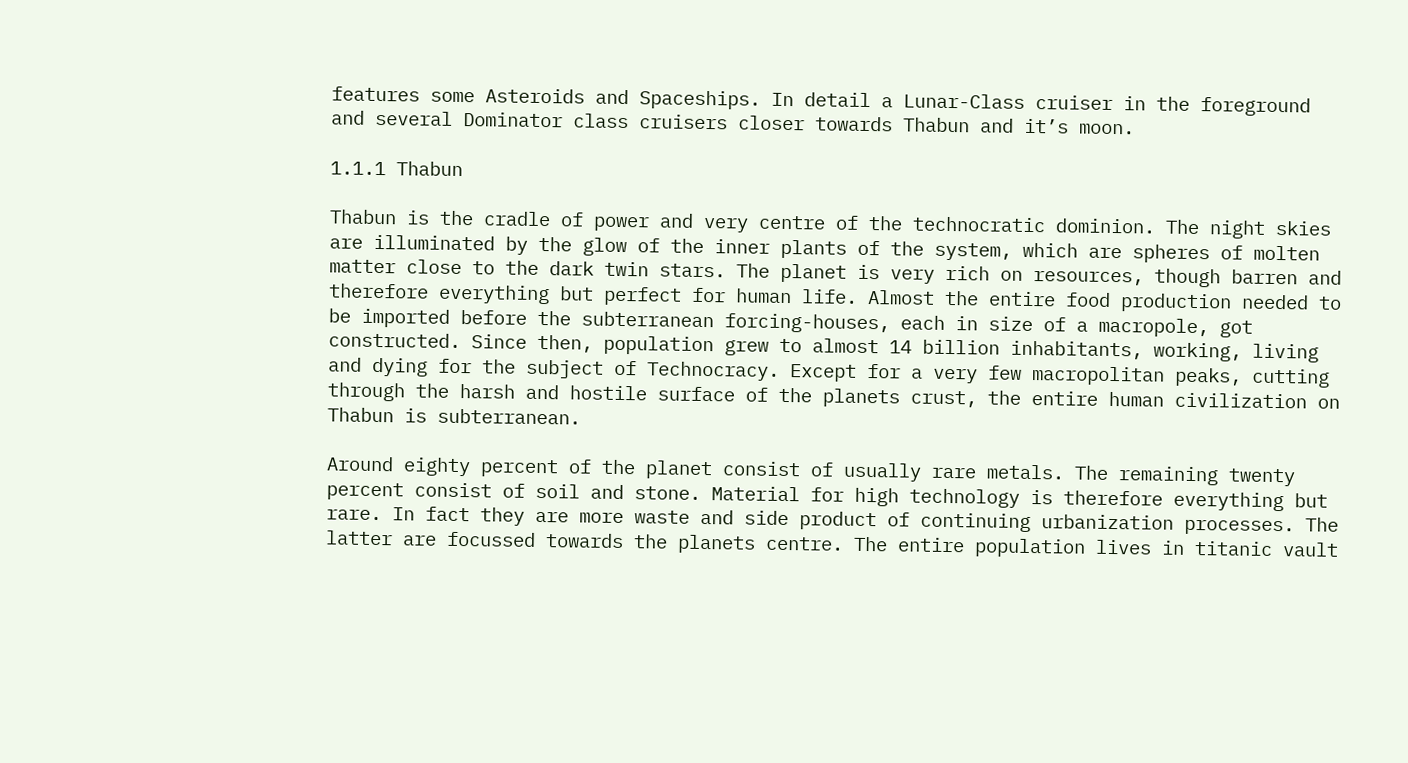features some Asteroids and Spaceships. In detail a Lunar-Class cruiser in the foreground and several Dominator class cruisers closer towards Thabun and it’s moon.

1.1.1 Thabun

Thabun is the cradle of power and very centre of the technocratic dominion. The night skies are illuminated by the glow of the inner plants of the system, which are spheres of molten matter close to the dark twin stars. The planet is very rich on resources, though barren and therefore everything but perfect for human life. Almost the entire food production needed to be imported before the subterranean forcing-houses, each in size of a macropole, got constructed. Since then, population grew to almost 14 billion inhabitants, working, living and dying for the subject of Technocracy. Except for a very few macropolitan peaks, cutting through the harsh and hostile surface of the planets crust, the entire human civilization on Thabun is subterranean.

Around eighty percent of the planet consist of usually rare metals. The remaining twenty percent consist of soil and stone. Material for high technology is therefore everything but rare. In fact they are more waste and side product of continuing urbanization processes. The latter are focussed towards the planets centre. The entire population lives in titanic vault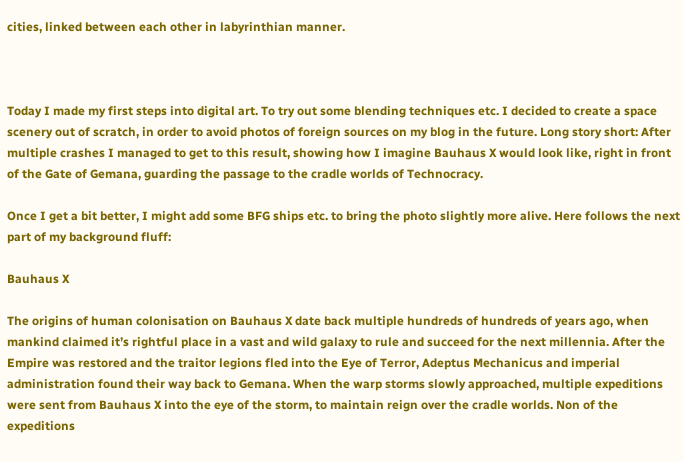cities, linked between each other in labyrinthian manner.



Today I made my first steps into digital art. To try out some blending techniques etc. I decided to create a space scenery out of scratch, in order to avoid photos of foreign sources on my blog in the future. Long story short: After multiple crashes I managed to get to this result, showing how I imagine Bauhaus X would look like, right in front of the Gate of Gemana, guarding the passage to the cradle worlds of Technocracy.

Once I get a bit better, I might add some BFG ships etc. to bring the photo slightly more alive. Here follows the next part of my background fluff:

Bauhaus X

The origins of human colonisation on Bauhaus X date back multiple hundreds of hundreds of years ago, when mankind claimed it’s rightful place in a vast and wild galaxy to rule and succeed for the next millennia. After the Empire was restored and the traitor legions fled into the Eye of Terror, Adeptus Mechanicus and imperial administration found their way back to Gemana. When the warp storms slowly approached, multiple expeditions were sent from Bauhaus X into the eye of the storm, to maintain reign over the cradle worlds. Non of the expeditions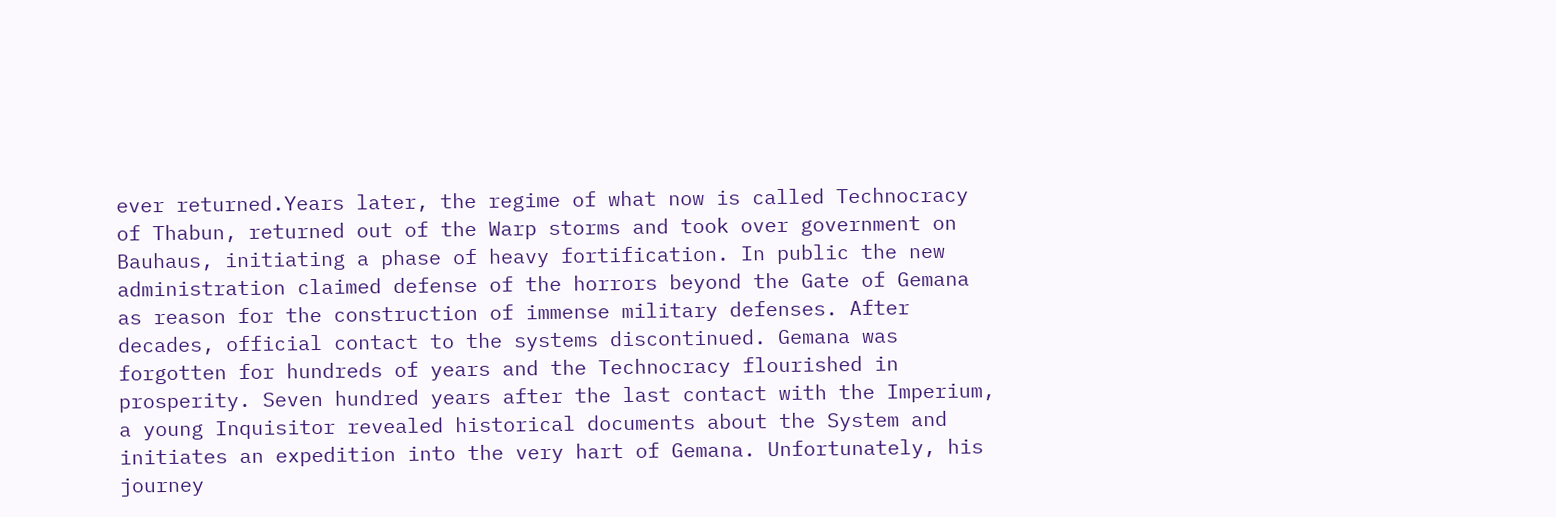ever returned.Years later, the regime of what now is called Technocracy of Thabun, returned out of the Warp storms and took over government on Bauhaus, initiating a phase of heavy fortification. In public the new administration claimed defense of the horrors beyond the Gate of Gemana as reason for the construction of immense military defenses. After decades, official contact to the systems discontinued. Gemana was forgotten for hundreds of years and the Technocracy flourished in prosperity. Seven hundred years after the last contact with the Imperium, a young Inquisitor revealed historical documents about the System and initiates an expedition into the very hart of Gemana. Unfortunately, his journey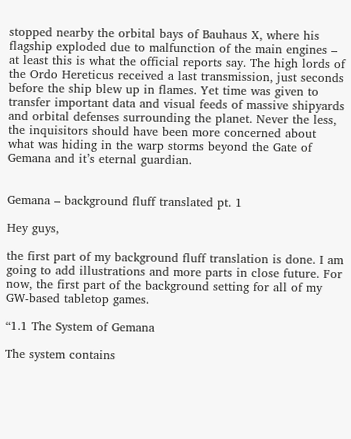stopped nearby the orbital bays of Bauhaus X, where his flagship exploded due to malfunction of the main engines – at least this is what the official reports say. The high lords of the Ordo Hereticus received a last transmission, just seconds before the ship blew up in flames. Yet time was given to transfer important data and visual feeds of massive shipyards and orbital defenses surrounding the planet. Never the less, the inquisitors should have been more concerned about what was hiding in the warp storms beyond the Gate of Gemana and it’s eternal guardian.


Gemana – background fluff translated pt. 1

Hey guys,

the first part of my background fluff translation is done. I am going to add illustrations and more parts in close future. For now, the first part of the background setting for all of my GW-based tabletop games.

“1.1 The System of Gemana

The system contains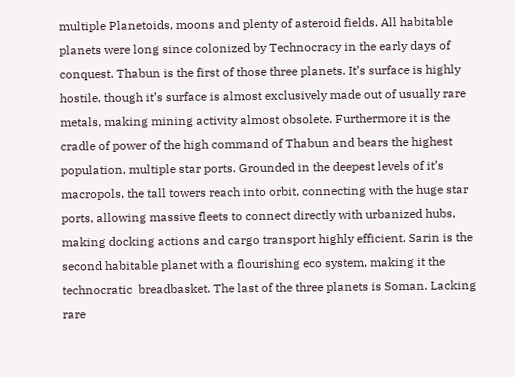multiple Planetoids, moons and plenty of asteroid fields. All habitable planets were long since colonized by Technocracy in the early days of conquest. Thabun is the first of those three planets. It’s surface is highly hostile, though it’s surface is almost exclusively made out of usually rare metals, making mining activity almost obsolete. Furthermore it is the cradle of power of the high command of Thabun and bears the highest population, multiple star ports. Grounded in the deepest levels of it’s macropols, the tall towers reach into orbit, connecting with the huge star ports, allowing massive fleets to connect directly with urbanized hubs, making docking actions and cargo transport highly efficient. Sarin is the second habitable planet with a flourishing eco system, making it the technocratic  breadbasket. The last of the three planets is Soman. Lacking rare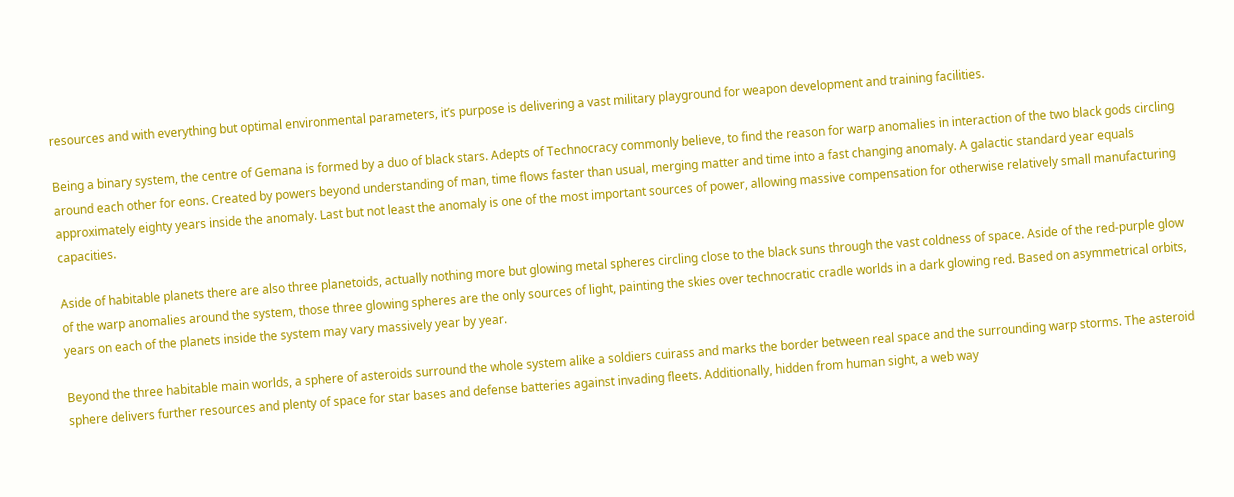resources and with everything but optimal environmental parameters, it’s purpose is delivering a vast military playground for weapon development and training facilities.

Being a binary system, the centre of Gemana is formed by a duo of black stars. Adepts of Technocracy commonly believe, to find the reason for warp anomalies in interaction of the two black gods circling around each other for eons. Created by powers beyond understanding of man, time flows faster than usual, merging matter and time into a fast changing anomaly. A galactic standard year equals approximately eighty years inside the anomaly. Last but not least the anomaly is one of the most important sources of power, allowing massive compensation for otherwise relatively small manufacturing capacities.

Aside of habitable planets there are also three planetoids, actually nothing more but glowing metal spheres circling close to the black suns through the vast coldness of space. Aside of the red-purple glow of the warp anomalies around the system, those three glowing spheres are the only sources of light, painting the skies over technocratic cradle worlds in a dark glowing red. Based on asymmetrical orbits, years on each of the planets inside the system may vary massively year by year.

Beyond the three habitable main worlds, a sphere of asteroids surround the whole system alike a soldiers cuirass and marks the border between real space and the surrounding warp storms. The asteroid sphere delivers further resources and plenty of space for star bases and defense batteries against invading fleets. Additionally, hidden from human sight, a web way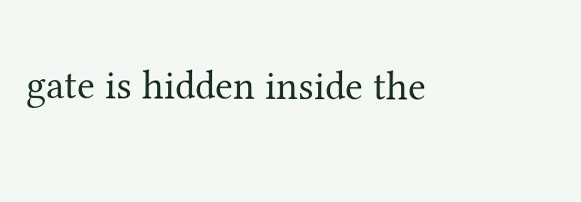gate is hidden inside the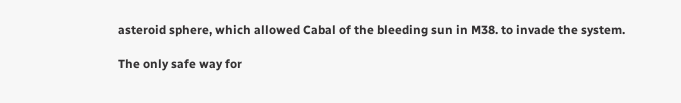asteroid sphere, which allowed Cabal of the bleeding sun in M38. to invade the system.

The only safe way for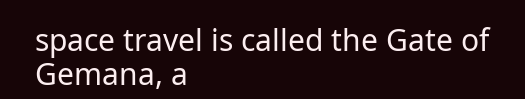space travel is called the Gate of Gemana, a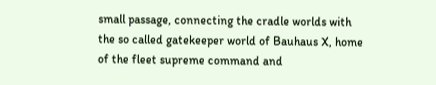small passage, connecting the cradle worlds with the so called gatekeeper world of Bauhaus X, home of the fleet supreme command and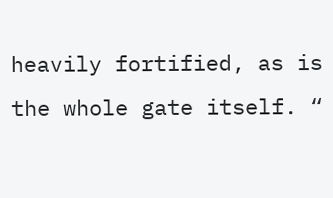heavily fortified, as is the whole gate itself. “